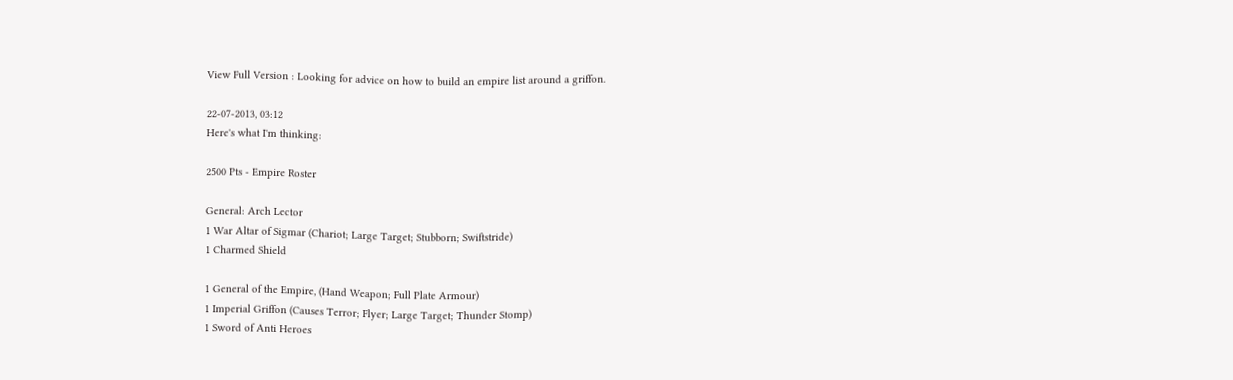View Full Version : Looking for advice on how to build an empire list around a griffon.

22-07-2013, 03:12
Here's what I'm thinking:

2500 Pts - Empire Roster

General: Arch Lector
1 War Altar of Sigmar (Chariot; Large Target; Stubborn; Swiftstride)
1 Charmed Shield

1 General of the Empire, (Hand Weapon; Full Plate Armour)
1 Imperial Griffon (Causes Terror; Flyer; Large Target; Thunder Stomp)
1 Sword of Anti Heroes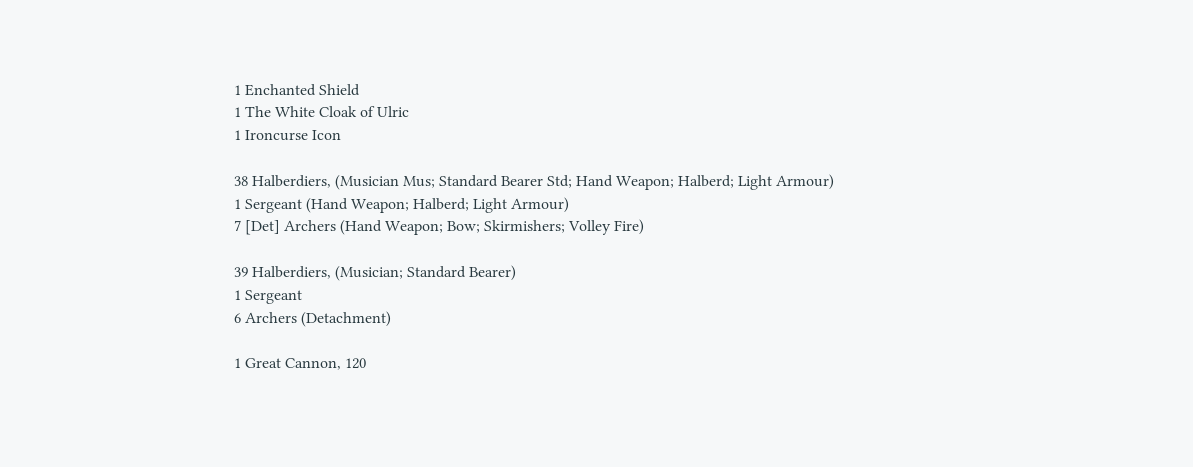1 Enchanted Shield
1 The White Cloak of Ulric
1 Ironcurse Icon

38 Halberdiers, (Musician Mus; Standard Bearer Std; Hand Weapon; Halberd; Light Armour)
1 Sergeant (Hand Weapon; Halberd; Light Armour)
7 [Det] Archers (Hand Weapon; Bow; Skirmishers; Volley Fire)

39 Halberdiers, (Musician; Standard Bearer)
1 Sergeant
6 Archers (Detachment)

1 Great Cannon, 120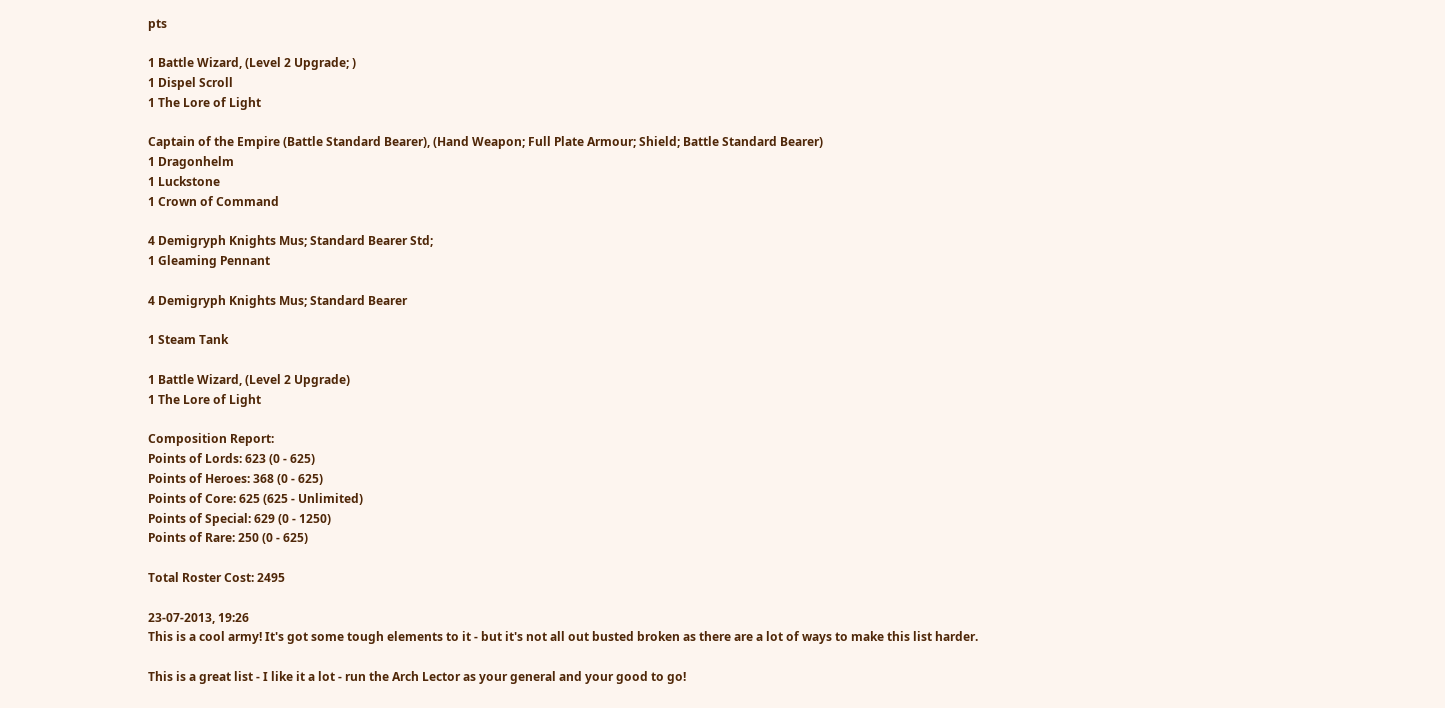pts

1 Battle Wizard, (Level 2 Upgrade; )
1 Dispel Scroll
1 The Lore of Light

Captain of the Empire (Battle Standard Bearer), (Hand Weapon; Full Plate Armour; Shield; Battle Standard Bearer)
1 Dragonhelm
1 Luckstone
1 Crown of Command

4 Demigryph Knights Mus; Standard Bearer Std;
1 Gleaming Pennant

4 Demigryph Knights Mus; Standard Bearer

1 Steam Tank

1 Battle Wizard, (Level 2 Upgrade)
1 The Lore of Light

Composition Report:
Points of Lords: 623 (0 - 625)
Points of Heroes: 368 (0 - 625)
Points of Core: 625 (625 - Unlimited)
Points of Special: 629 (0 - 1250)
Points of Rare: 250 (0 - 625)

Total Roster Cost: 2495

23-07-2013, 19:26
This is a cool army! It's got some tough elements to it - but it's not all out busted broken as there are a lot of ways to make this list harder.

This is a great list - I like it a lot - run the Arch Lector as your general and your good to go!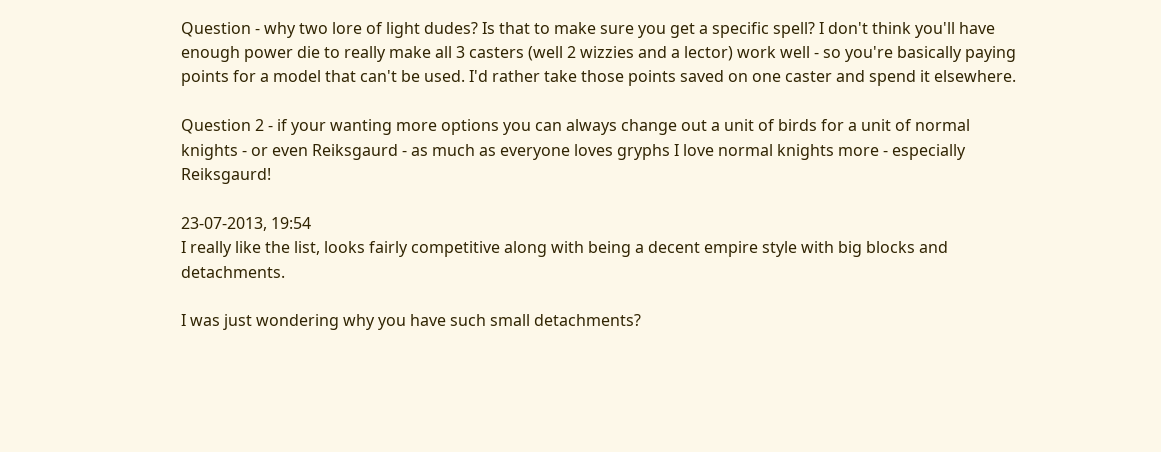Question - why two lore of light dudes? Is that to make sure you get a specific spell? I don't think you'll have enough power die to really make all 3 casters (well 2 wizzies and a lector) work well - so you're basically paying points for a model that can't be used. I'd rather take those points saved on one caster and spend it elsewhere.

Question 2 - if your wanting more options you can always change out a unit of birds for a unit of normal knights - or even Reiksgaurd - as much as everyone loves gryphs I love normal knights more - especially Reiksgaurd!

23-07-2013, 19:54
I really like the list, looks fairly competitive along with being a decent empire style with big blocks and detachments.

I was just wondering why you have such small detachments?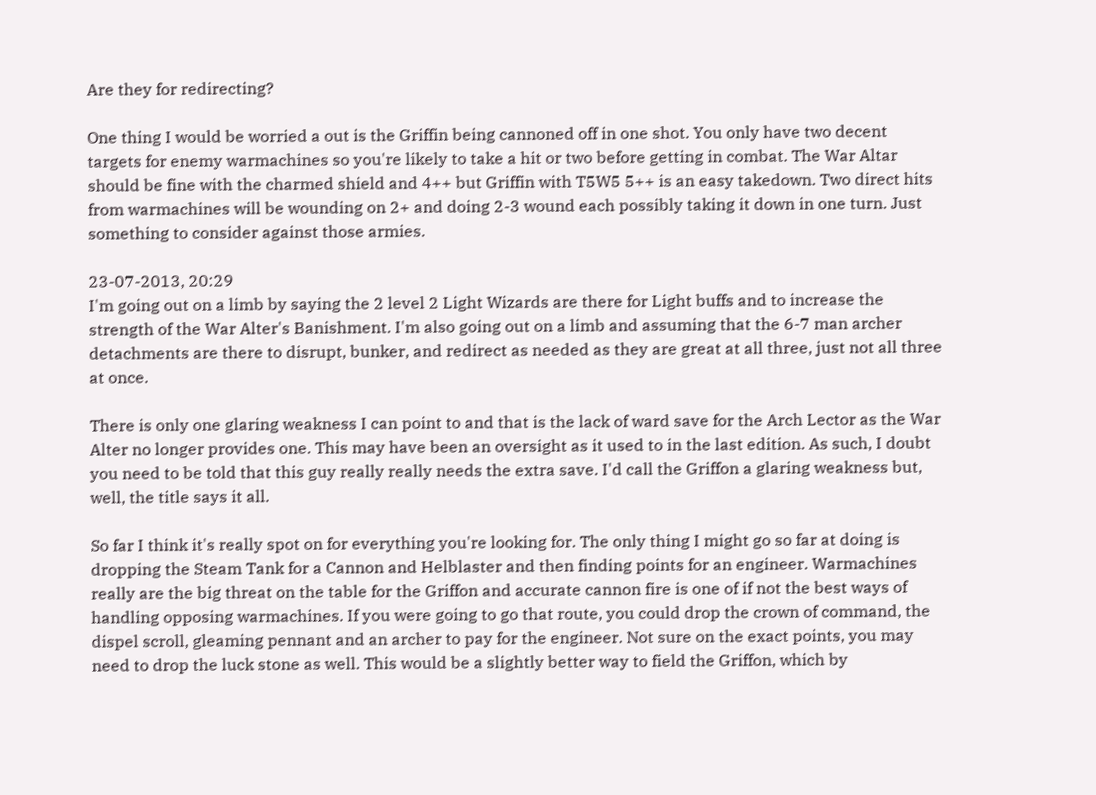Are they for redirecting?

One thing I would be worried a out is the Griffin being cannoned off in one shot. You only have two decent targets for enemy warmachines so you're likely to take a hit or two before getting in combat. The War Altar should be fine with the charmed shield and 4++ but Griffin with T5W5 5++ is an easy takedown. Two direct hits from warmachines will be wounding on 2+ and doing 2-3 wound each possibly taking it down in one turn. Just something to consider against those armies.

23-07-2013, 20:29
I'm going out on a limb by saying the 2 level 2 Light Wizards are there for Light buffs and to increase the strength of the War Alter's Banishment. I'm also going out on a limb and assuming that the 6-7 man archer detachments are there to disrupt, bunker, and redirect as needed as they are great at all three, just not all three at once.

There is only one glaring weakness I can point to and that is the lack of ward save for the Arch Lector as the War Alter no longer provides one. This may have been an oversight as it used to in the last edition. As such, I doubt you need to be told that this guy really really needs the extra save. I'd call the Griffon a glaring weakness but, well, the title says it all.

So far I think it's really spot on for everything you're looking for. The only thing I might go so far at doing is dropping the Steam Tank for a Cannon and Helblaster and then finding points for an engineer. Warmachines really are the big threat on the table for the Griffon and accurate cannon fire is one of if not the best ways of handling opposing warmachines. If you were going to go that route, you could drop the crown of command, the dispel scroll, gleaming pennant and an archer to pay for the engineer. Not sure on the exact points, you may need to drop the luck stone as well. This would be a slightly better way to field the Griffon, which by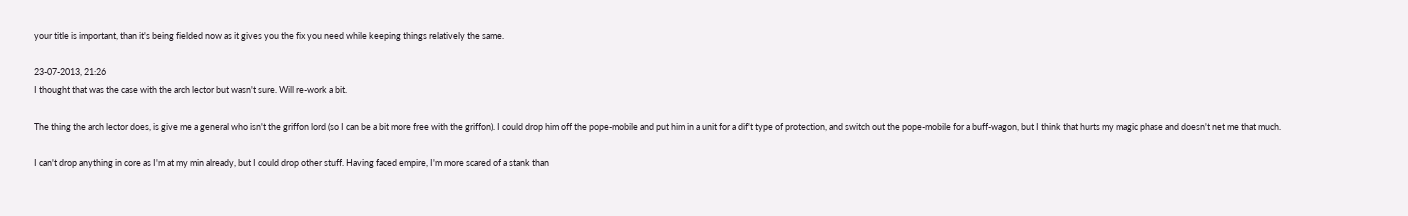your title is important, than it's being fielded now as it gives you the fix you need while keeping things relatively the same.

23-07-2013, 21:26
I thought that was the case with the arch lector but wasn't sure. Will re-work a bit.

The thing the arch lector does, is give me a general who isn't the griffon lord (so I can be a bit more free with the griffon). I could drop him off the pope-mobile and put him in a unit for a dif't type of protection, and switch out the pope-mobile for a buff-wagon, but I think that hurts my magic phase and doesn't net me that much.

I can't drop anything in core as I'm at my min already, but I could drop other stuff. Having faced empire, I'm more scared of a stank than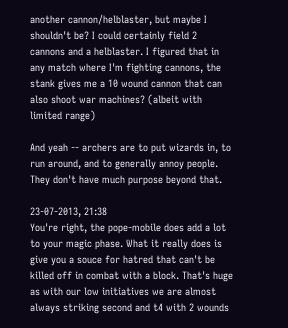another cannon/helblaster, but maybe I shouldn't be? I could certainly field 2 cannons and a helblaster. I figured that in any match where I'm fighting cannons, the stank gives me a 10 wound cannon that can also shoot war machines? (albeit with limited range)

And yeah -- archers are to put wizards in, to run around, and to generally annoy people. They don't have much purpose beyond that.

23-07-2013, 21:38
You're right, the pope-mobile does add a lot to your magic phase. What it really does is give you a souce for hatred that can't be killed off in combat with a block. That's huge as with our low initiatives we are almost always striking second and t4 with 2 wounds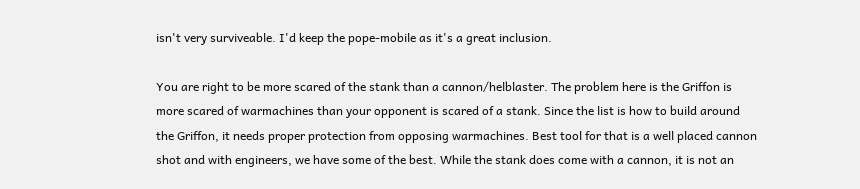isn't very surviveable. I'd keep the pope-mobile as it's a great inclusion.

You are right to be more scared of the stank than a cannon/helblaster. The problem here is the Griffon is more scared of warmachines than your opponent is scared of a stank. Since the list is how to build around the Griffon, it needs proper protection from opposing warmachines. Best tool for that is a well placed cannon shot and with engineers, we have some of the best. While the stank does come with a cannon, it is not an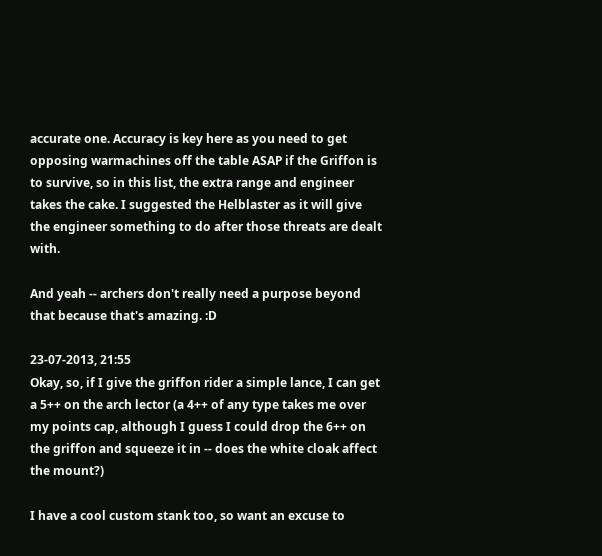accurate one. Accuracy is key here as you need to get opposing warmachines off the table ASAP if the Griffon is to survive, so in this list, the extra range and engineer takes the cake. I suggested the Helblaster as it will give the engineer something to do after those threats are dealt with.

And yeah -- archers don't really need a purpose beyond that because that's amazing. :D

23-07-2013, 21:55
Okay, so, if I give the griffon rider a simple lance, I can get a 5++ on the arch lector (a 4++ of any type takes me over my points cap, although I guess I could drop the 6++ on the griffon and squeeze it in -- does the white cloak affect the mount?)

I have a cool custom stank too, so want an excuse to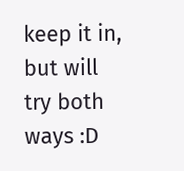keep it in, but will try both ways :D